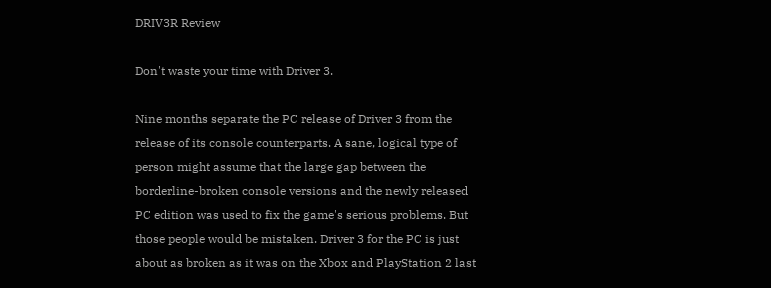DRIV3R Review

Don't waste your time with Driver 3.

Nine months separate the PC release of Driver 3 from the release of its console counterparts. A sane, logical type of person might assume that the large gap between the borderline-broken console versions and the newly released PC edition was used to fix the game's serious problems. But those people would be mistaken. Driver 3 for the PC is just about as broken as it was on the Xbox and PlayStation 2 last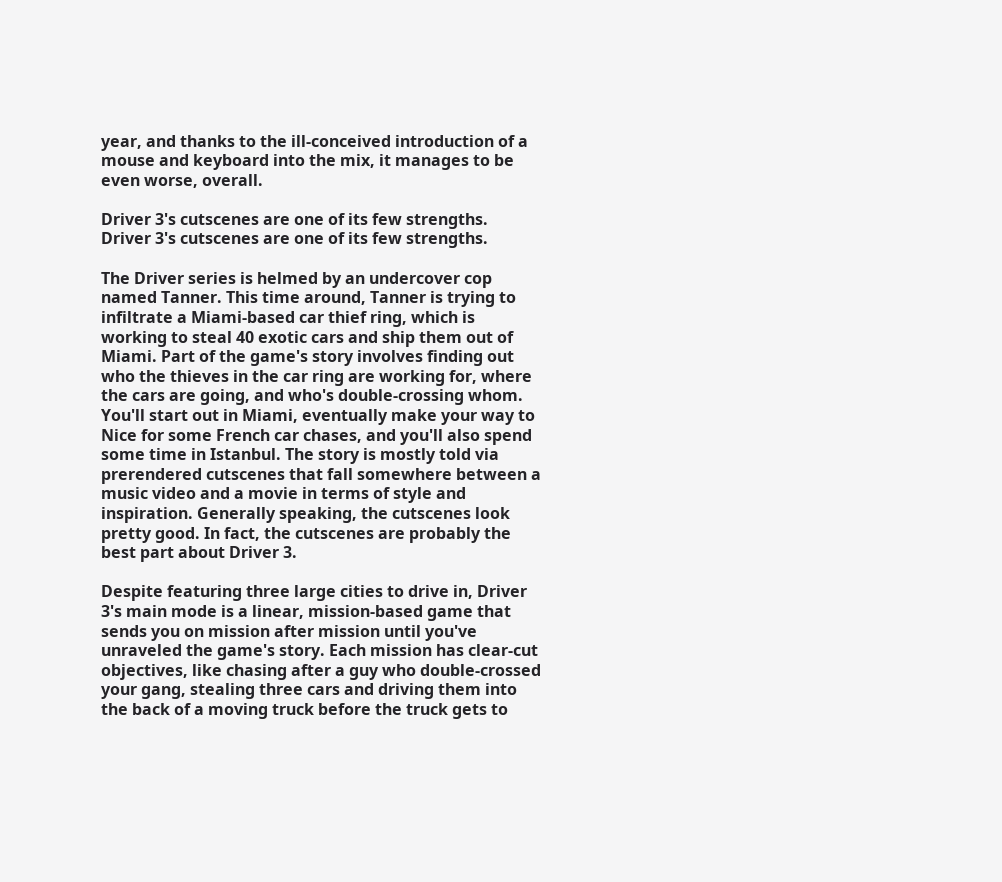year, and thanks to the ill-conceived introduction of a mouse and keyboard into the mix, it manages to be even worse, overall.

Driver 3's cutscenes are one of its few strengths.
Driver 3's cutscenes are one of its few strengths.

The Driver series is helmed by an undercover cop named Tanner. This time around, Tanner is trying to infiltrate a Miami-based car thief ring, which is working to steal 40 exotic cars and ship them out of Miami. Part of the game's story involves finding out who the thieves in the car ring are working for, where the cars are going, and who's double-crossing whom. You'll start out in Miami, eventually make your way to Nice for some French car chases, and you'll also spend some time in Istanbul. The story is mostly told via prerendered cutscenes that fall somewhere between a music video and a movie in terms of style and inspiration. Generally speaking, the cutscenes look pretty good. In fact, the cutscenes are probably the best part about Driver 3.

Despite featuring three large cities to drive in, Driver 3's main mode is a linear, mission-based game that sends you on mission after mission until you've unraveled the game's story. Each mission has clear-cut objectives, like chasing after a guy who double-crossed your gang, stealing three cars and driving them into the back of a moving truck before the truck gets to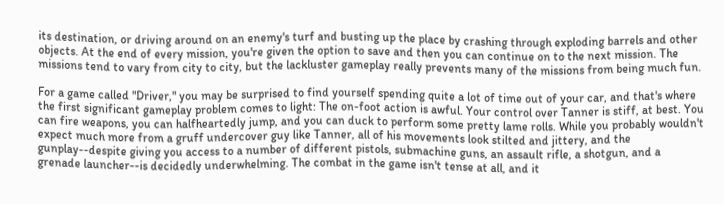its destination, or driving around on an enemy's turf and busting up the place by crashing through exploding barrels and other objects. At the end of every mission, you're given the option to save and then you can continue on to the next mission. The missions tend to vary from city to city, but the lackluster gameplay really prevents many of the missions from being much fun.

For a game called "Driver," you may be surprised to find yourself spending quite a lot of time out of your car, and that's where the first significant gameplay problem comes to light: The on-foot action is awful. Your control over Tanner is stiff, at best. You can fire weapons, you can halfheartedly jump, and you can duck to perform some pretty lame rolls. While you probably wouldn't expect much more from a gruff undercover guy like Tanner, all of his movements look stilted and jittery, and the gunplay--despite giving you access to a number of different pistols, submachine guns, an assault rifle, a shotgun, and a grenade launcher--is decidedly underwhelming. The combat in the game isn't tense at all, and it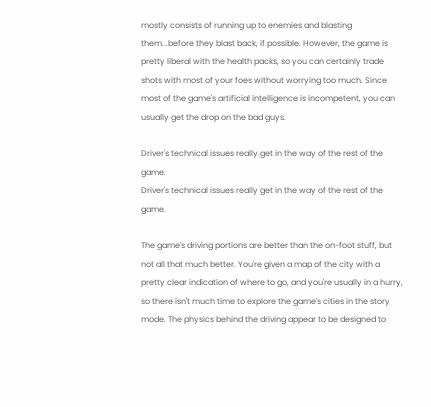mostly consists of running up to enemies and blasting them...before they blast back, if possible. However, the game is pretty liberal with the health packs, so you can certainly trade shots with most of your foes without worrying too much. Since most of the game's artificial intelligence is incompetent, you can usually get the drop on the bad guys.

Driver's technical issues really get in the way of the rest of the game.
Driver's technical issues really get in the way of the rest of the game.

The game's driving portions are better than the on-foot stuff, but not all that much better. You're given a map of the city with a pretty clear indication of where to go, and you're usually in a hurry, so there isn't much time to explore the game's cities in the story mode. The physics behind the driving appear to be designed to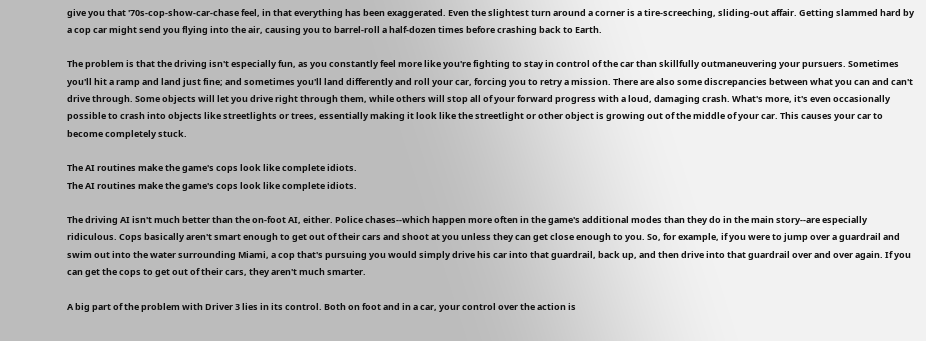give you that '70s-cop-show-car-chase feel, in that everything has been exaggerated. Even the slightest turn around a corner is a tire-screeching, sliding-out affair. Getting slammed hard by a cop car might send you flying into the air, causing you to barrel-roll a half-dozen times before crashing back to Earth.

The problem is that the driving isn't especially fun, as you constantly feel more like you're fighting to stay in control of the car than skillfully outmaneuvering your pursuers. Sometimes you'll hit a ramp and land just fine; and sometimes you'll land differently and roll your car, forcing you to retry a mission. There are also some discrepancies between what you can and can't drive through. Some objects will let you drive right through them, while others will stop all of your forward progress with a loud, damaging crash. What's more, it's even occasionally possible to crash into objects like streetlights or trees, essentially making it look like the streetlight or other object is growing out of the middle of your car. This causes your car to become completely stuck.

The AI routines make the game's cops look like complete idiots.
The AI routines make the game's cops look like complete idiots.

The driving AI isn't much better than the on-foot AI, either. Police chases--which happen more often in the game's additional modes than they do in the main story--are especially ridiculous. Cops basically aren't smart enough to get out of their cars and shoot at you unless they can get close enough to you. So, for example, if you were to jump over a guardrail and swim out into the water surrounding Miami, a cop that's pursuing you would simply drive his car into that guardrail, back up, and then drive into that guardrail over and over again. If you can get the cops to get out of their cars, they aren't much smarter.

A big part of the problem with Driver 3 lies in its control. Both on foot and in a car, your control over the action is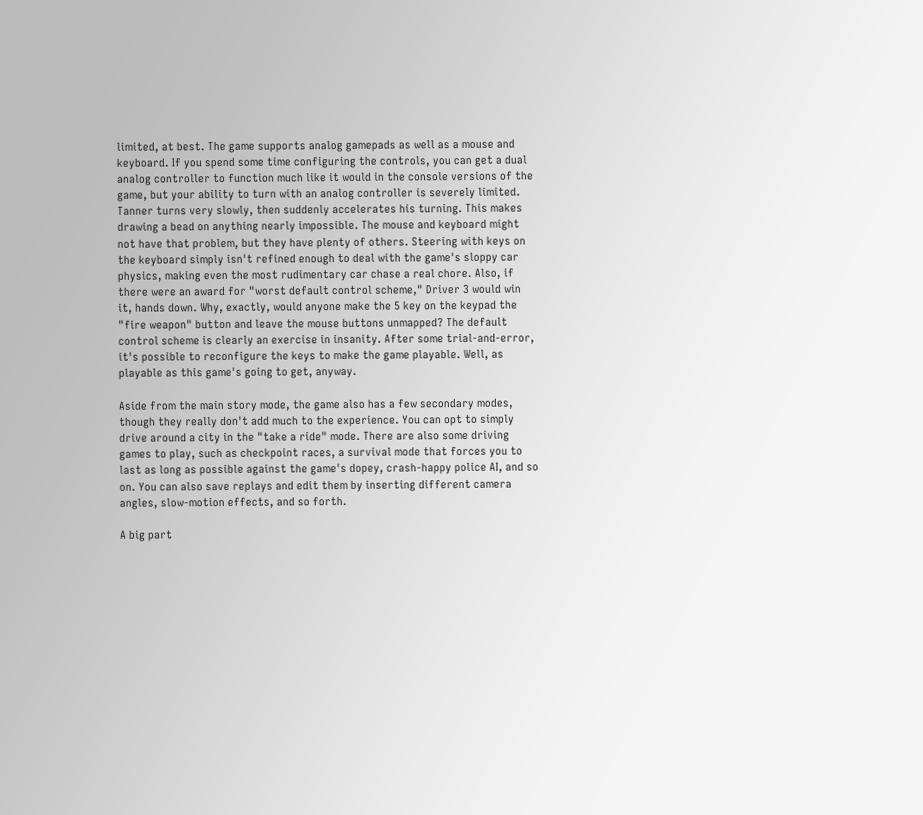limited, at best. The game supports analog gamepads as well as a mouse and keyboard. If you spend some time configuring the controls, you can get a dual analog controller to function much like it would in the console versions of the game, but your ability to turn with an analog controller is severely limited. Tanner turns very slowly, then suddenly accelerates his turning. This makes drawing a bead on anything nearly impossible. The mouse and keyboard might not have that problem, but they have plenty of others. Steering with keys on the keyboard simply isn't refined enough to deal with the game's sloppy car physics, making even the most rudimentary car chase a real chore. Also, if there were an award for "worst default control scheme," Driver 3 would win it, hands down. Why, exactly, would anyone make the 5 key on the keypad the "fire weapon" button and leave the mouse buttons unmapped? The default control scheme is clearly an exercise in insanity. After some trial-and-error, it's possible to reconfigure the keys to make the game playable. Well, as playable as this game's going to get, anyway.

Aside from the main story mode, the game also has a few secondary modes, though they really don't add much to the experience. You can opt to simply drive around a city in the "take a ride" mode. There are also some driving games to play, such as checkpoint races, a survival mode that forces you to last as long as possible against the game's dopey, crash-happy police AI, and so on. You can also save replays and edit them by inserting different camera angles, slow-motion effects, and so forth.

A big part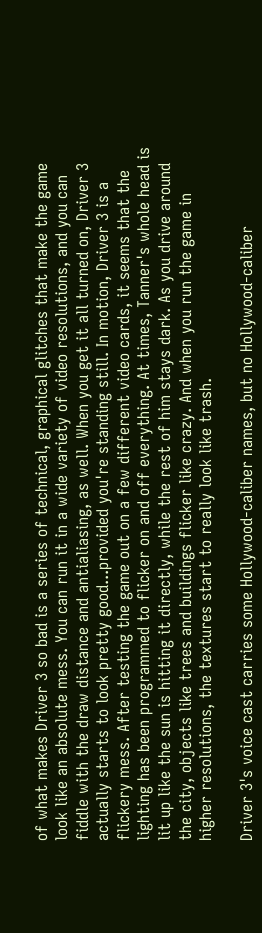of what makes Driver 3 so bad is a series of technical, graphical glitches that make the game look like an absolute mess. You can run it in a wide variety of video resolutions, and you can fiddle with the draw distance and antialiasing, as well. When you get it all turned on, Driver 3 actually starts to look pretty good...provided you're standing still. In motion, Driver 3 is a flickery mess. After testing the game out on a few different video cards, it seems that the lighting has been programmed to flicker on and off everything. At times, Tanner's whole head is lit up like the sun is hitting it directly, while the rest of him stays dark. As you drive around the city, objects like trees and buildings flicker like crazy. And when you run the game in higher resolutions, the textures start to really look like trash.

Driver 3's voice cast carries some Hollywood-caliber names, but no Hollywood-caliber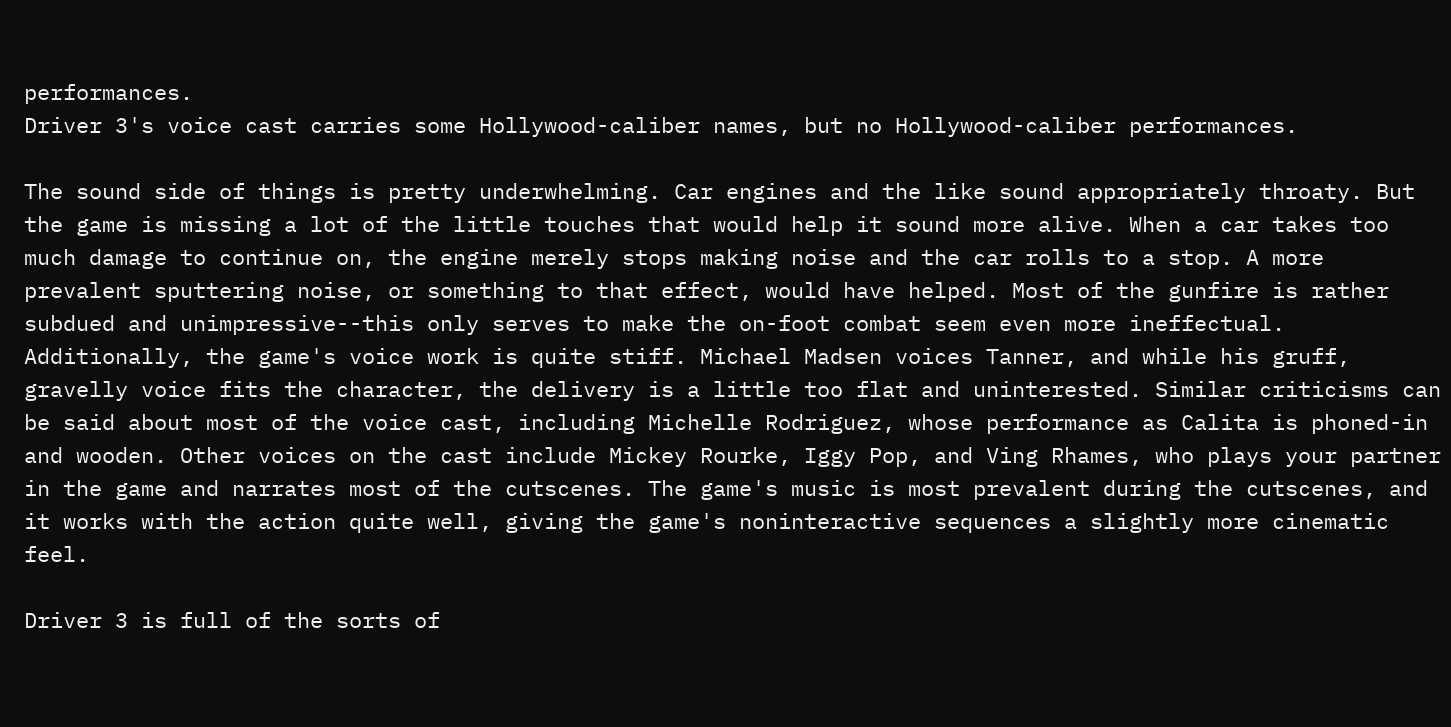performances.
Driver 3's voice cast carries some Hollywood-caliber names, but no Hollywood-caliber performances.

The sound side of things is pretty underwhelming. Car engines and the like sound appropriately throaty. But the game is missing a lot of the little touches that would help it sound more alive. When a car takes too much damage to continue on, the engine merely stops making noise and the car rolls to a stop. A more prevalent sputtering noise, or something to that effect, would have helped. Most of the gunfire is rather subdued and unimpressive--this only serves to make the on-foot combat seem even more ineffectual. Additionally, the game's voice work is quite stiff. Michael Madsen voices Tanner, and while his gruff, gravelly voice fits the character, the delivery is a little too flat and uninterested. Similar criticisms can be said about most of the voice cast, including Michelle Rodriguez, whose performance as Calita is phoned-in and wooden. Other voices on the cast include Mickey Rourke, Iggy Pop, and Ving Rhames, who plays your partner in the game and narrates most of the cutscenes. The game's music is most prevalent during the cutscenes, and it works with the action quite well, giving the game's noninteractive sequences a slightly more cinematic feel.

Driver 3 is full of the sorts of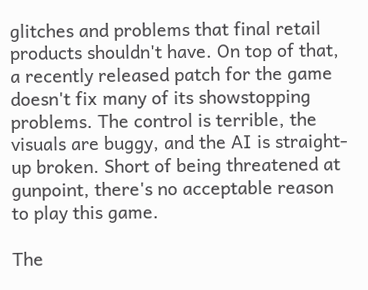glitches and problems that final retail products shouldn't have. On top of that, a recently released patch for the game doesn't fix many of its showstopping problems. The control is terrible, the visuals are buggy, and the AI is straight-up broken. Short of being threatened at gunpoint, there's no acceptable reason to play this game.

The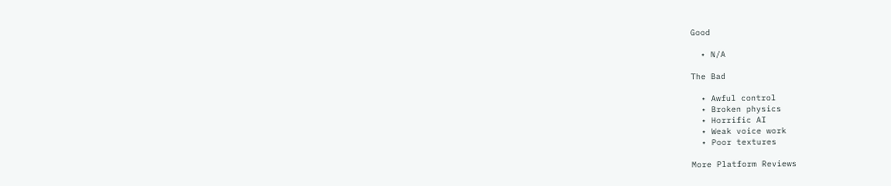Good

  • N/A

The Bad

  • Awful control
  • Broken physics
  • Horrific AI
  • Weak voice work
  • Poor textures

More Platform Reviews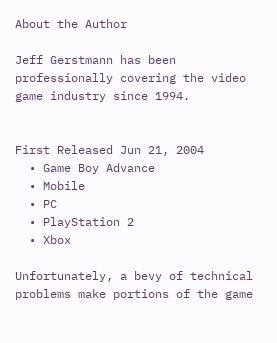About the Author

Jeff Gerstmann has been professionally covering the video game industry since 1994.


First Released Jun 21, 2004
  • Game Boy Advance
  • Mobile
  • PC
  • PlayStation 2
  • Xbox

Unfortunately, a bevy of technical problems make portions of the game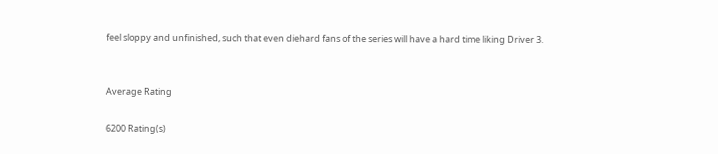feel sloppy and unfinished, such that even diehard fans of the series will have a hard time liking Driver 3.


Average Rating

6200 Rating(s)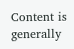Content is generally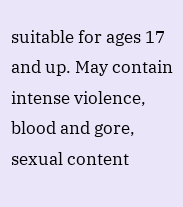suitable for ages 17 and up. May contain intense violence, blood and gore, sexual content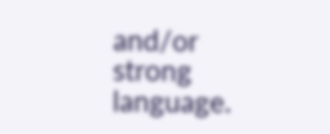and/or strong language.